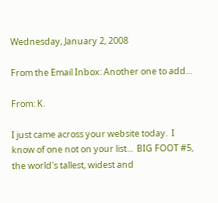Wednesday, January 2, 2008

From the Email Inbox: Another one to add...

From: K.

I just came across your website today.  I know of one not on your list...  BIG FOOT #5, the world's tallest, widest and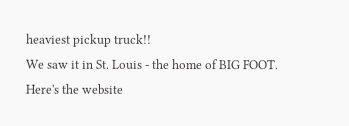heaviest pickup truck!!
We saw it in St. Louis - the home of BIG FOOT.
Here's the website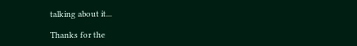talking about it...

Thanks for the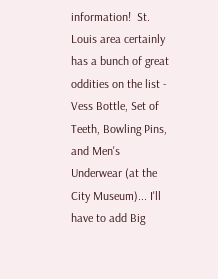information!  St. Louis area certainly has a bunch of great oddities on the list - Vess Bottle, Set of Teeth, Bowling Pins, and Men's Underwear (at the City Museum)... I'll have to add Big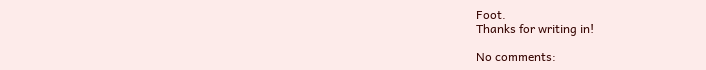Foot.
Thanks for writing in!

No comments: